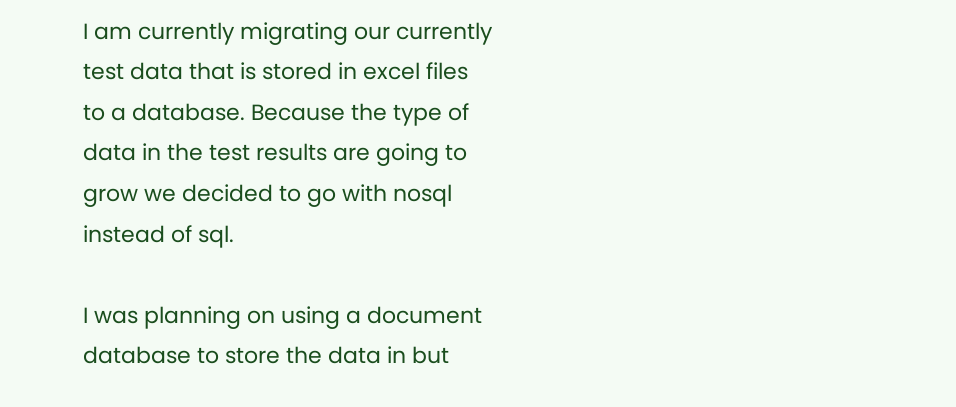I am currently migrating our currently test data that is stored in excel files to a database. Because the type of data in the test results are going to grow we decided to go with nosql instead of sql.

I was planning on using a document database to store the data in but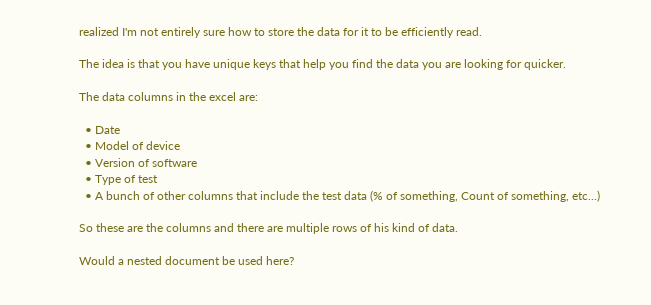realized I'm not entirely sure how to store the data for it to be efficiently read.

The idea is that you have unique keys that help you find the data you are looking for quicker.

The data columns in the excel are:

  • Date
  • Model of device
  • Version of software
  • Type of test
  • A bunch of other columns that include the test data (% of something, Count of something, etc...)

So these are the columns and there are multiple rows of his kind of data.

Would a nested document be used here?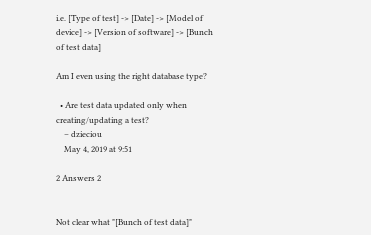i.e. [Type of test] -> [Date] -> [Model of device] -> [Version of software] -> [Bunch of test data]

Am I even using the right database type?

  • Are test data updated only when creating/updating a test?
    – dzieciou
    May 4, 2019 at 9:51

2 Answers 2


Not clear what "[Bunch of test data]"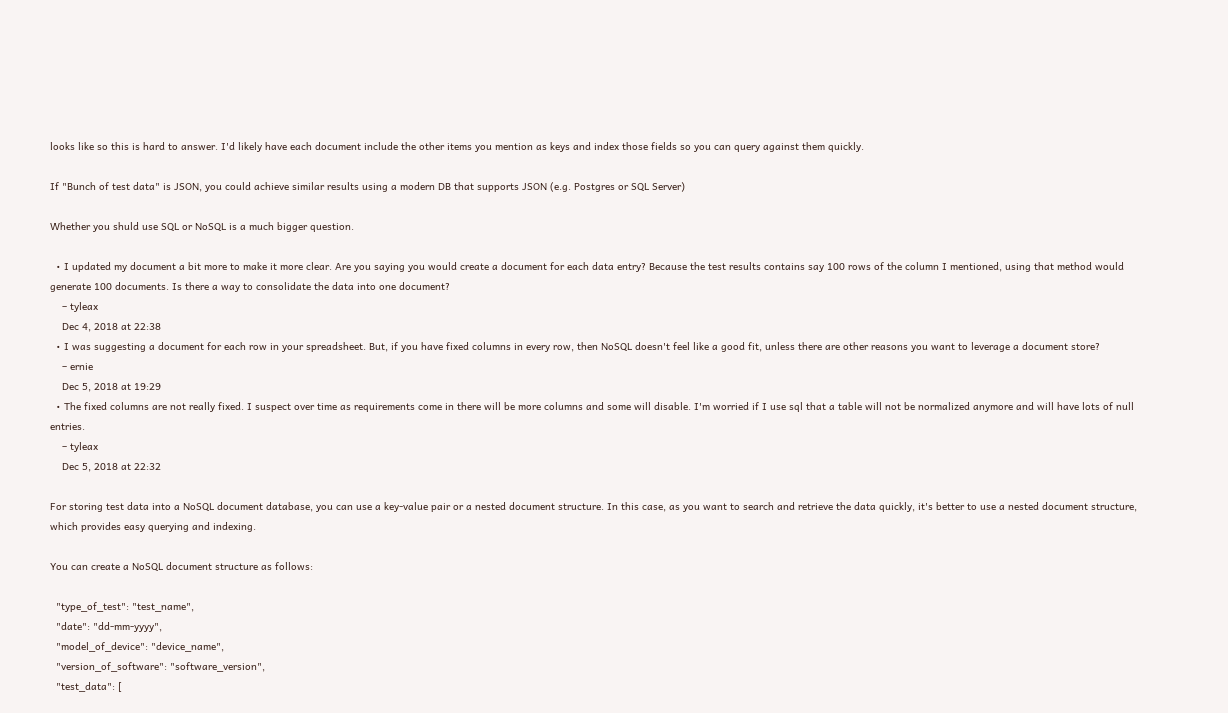looks like so this is hard to answer. I'd likely have each document include the other items you mention as keys and index those fields so you can query against them quickly.

If "Bunch of test data" is JSON, you could achieve similar results using a modern DB that supports JSON (e.g. Postgres or SQL Server)

Whether you shuld use SQL or NoSQL is a much bigger question.

  • I updated my document a bit more to make it more clear. Are you saying you would create a document for each data entry? Because the test results contains say 100 rows of the column I mentioned, using that method would generate 100 documents. Is there a way to consolidate the data into one document?
    – tyleax
    Dec 4, 2018 at 22:38
  • I was suggesting a document for each row in your spreadsheet. But, if you have fixed columns in every row, then NoSQL doesn't feel like a good fit, unless there are other reasons you want to leverage a document store?
    – ernie
    Dec 5, 2018 at 19:29
  • The fixed columns are not really fixed. I suspect over time as requirements come in there will be more columns and some will disable. I'm worried if I use sql that a table will not be normalized anymore and will have lots of null entries.
    – tyleax
    Dec 5, 2018 at 22:32

For storing test data into a NoSQL document database, you can use a key-value pair or a nested document structure. In this case, as you want to search and retrieve the data quickly, it's better to use a nested document structure, which provides easy querying and indexing.

You can create a NoSQL document structure as follows:

  "type_of_test": "test_name",
  "date": "dd-mm-yyyy",
  "model_of_device": "device_name",
  "version_of_software": "software_version",
  "test_data": [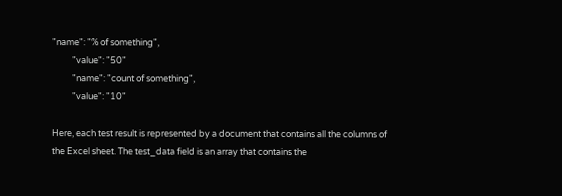"name": "% of something",
          "value": "50"
          "name": "count of something",
          "value": "10"

Here, each test result is represented by a document that contains all the columns of the Excel sheet. The test_data field is an array that contains the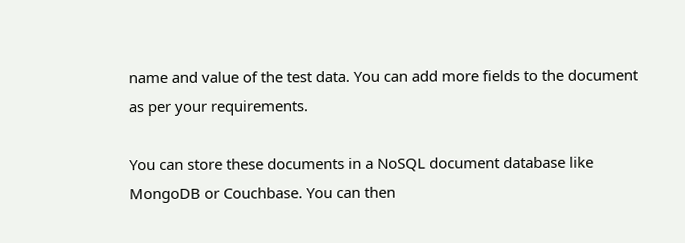name and value of the test data. You can add more fields to the document as per your requirements.

You can store these documents in a NoSQL document database like MongoDB or Couchbase. You can then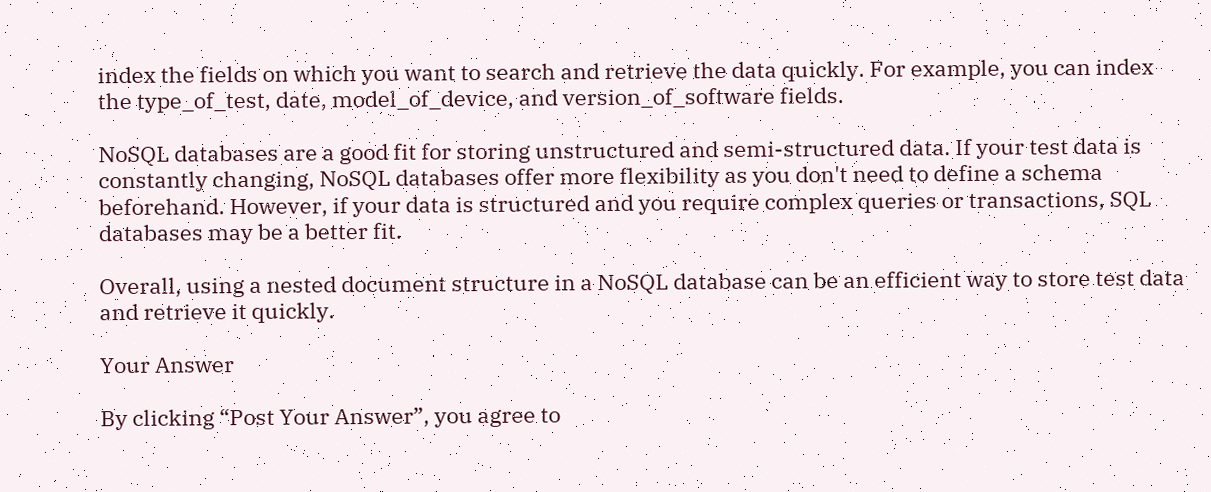index the fields on which you want to search and retrieve the data quickly. For example, you can index the type_of_test, date, model_of_device, and version_of_software fields.

NoSQL databases are a good fit for storing unstructured and semi-structured data. If your test data is constantly changing, NoSQL databases offer more flexibility as you don't need to define a schema beforehand. However, if your data is structured and you require complex queries or transactions, SQL databases may be a better fit.

Overall, using a nested document structure in a NoSQL database can be an efficient way to store test data and retrieve it quickly.

Your Answer

By clicking “Post Your Answer”, you agree to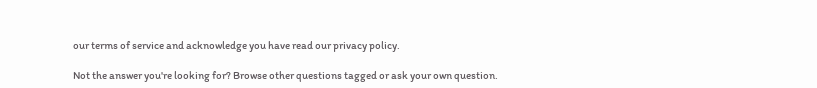our terms of service and acknowledge you have read our privacy policy.

Not the answer you're looking for? Browse other questions tagged or ask your own question.